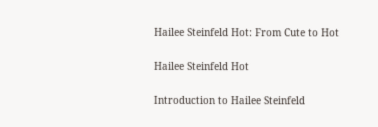Hailee Steinfeld Hot: From Cute to Hot

Hailee Steinfeld Hot

Introduction to Hailee Steinfeld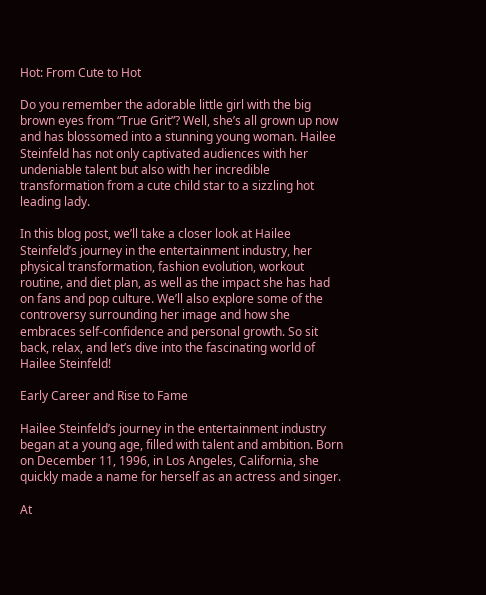Hot: From Cute to Hot

Do you remember the adorable little girl with the big brown eyes from “True Grit”? Well, she’s all grown up now and has blossomed into a stunning young woman. Hailee Steinfeld has not only captivated audiences with her undeniable talent but also with her incredible transformation from a cute child star to a sizzling hot leading lady.

In this blog post, we’ll take a closer look at Hailee Steinfeld’s journey in the entertainment industry, her physical transformation, fashion evolution, workout routine, and diet plan, as well as the impact she has had on fans and pop culture. We’ll also explore some of the controversy surrounding her image and how she embraces self-confidence and personal growth. So sit back, relax, and let’s dive into the fascinating world of Hailee Steinfeld!

Early Career and Rise to Fame

Hailee Steinfeld’s journey in the entertainment industry began at a young age, filled with talent and ambition. Born on December 11, 1996, in Los Angeles, California, she quickly made a name for herself as an actress and singer.

At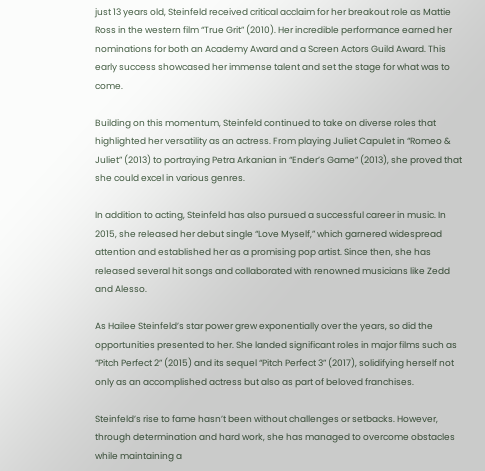just 13 years old, Steinfeld received critical acclaim for her breakout role as Mattie Ross in the western film “True Grit” (2010). Her incredible performance earned her nominations for both an Academy Award and a Screen Actors Guild Award. This early success showcased her immense talent and set the stage for what was to come.

Building on this momentum, Steinfeld continued to take on diverse roles that highlighted her versatility as an actress. From playing Juliet Capulet in “Romeo & Juliet” (2013) to portraying Petra Arkanian in “Ender’s Game” (2013), she proved that she could excel in various genres.

In addition to acting, Steinfeld has also pursued a successful career in music. In 2015, she released her debut single “Love Myself,” which garnered widespread attention and established her as a promising pop artist. Since then, she has released several hit songs and collaborated with renowned musicians like Zedd and Alesso.

As Hailee Steinfeld’s star power grew exponentially over the years, so did the opportunities presented to her. She landed significant roles in major films such as “Pitch Perfect 2” (2015) and its sequel “Pitch Perfect 3” (2017), solidifying herself not only as an accomplished actress but also as part of beloved franchises.

Steinfeld’s rise to fame hasn’t been without challenges or setbacks. However, through determination and hard work, she has managed to overcome obstacles while maintaining a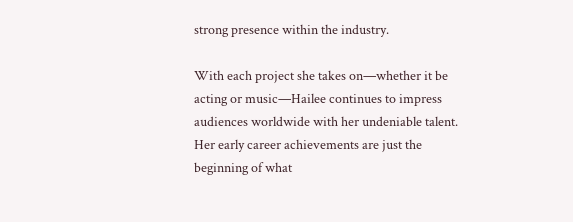strong presence within the industry.

With each project she takes on—whether it be acting or music—Hailee continues to impress audiences worldwide with her undeniable talent. Her early career achievements are just the beginning of what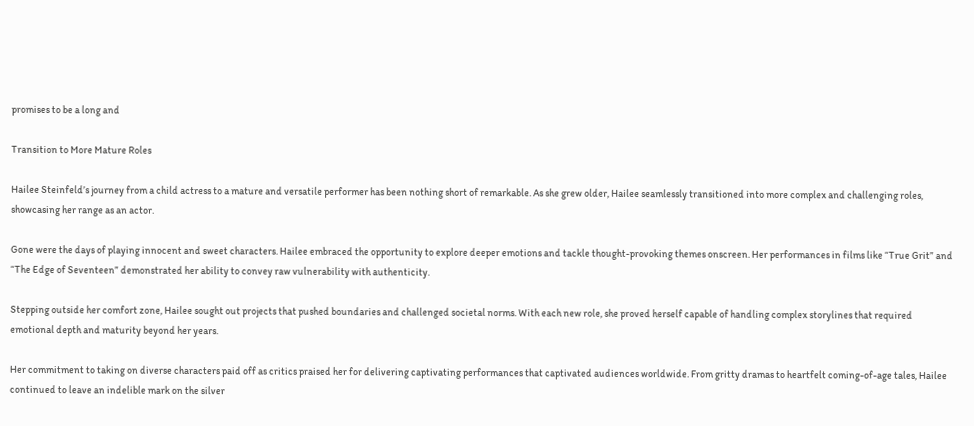promises to be a long and

Transition to More Mature Roles

Hailee Steinfeld’s journey from a child actress to a mature and versatile performer has been nothing short of remarkable. As she grew older, Hailee seamlessly transitioned into more complex and challenging roles, showcasing her range as an actor.

Gone were the days of playing innocent and sweet characters. Hailee embraced the opportunity to explore deeper emotions and tackle thought-provoking themes onscreen. Her performances in films like “True Grit” and “The Edge of Seventeen” demonstrated her ability to convey raw vulnerability with authenticity.

Stepping outside her comfort zone, Hailee sought out projects that pushed boundaries and challenged societal norms. With each new role, she proved herself capable of handling complex storylines that required emotional depth and maturity beyond her years.

Her commitment to taking on diverse characters paid off as critics praised her for delivering captivating performances that captivated audiences worldwide. From gritty dramas to heartfelt coming-of-age tales, Hailee continued to leave an indelible mark on the silver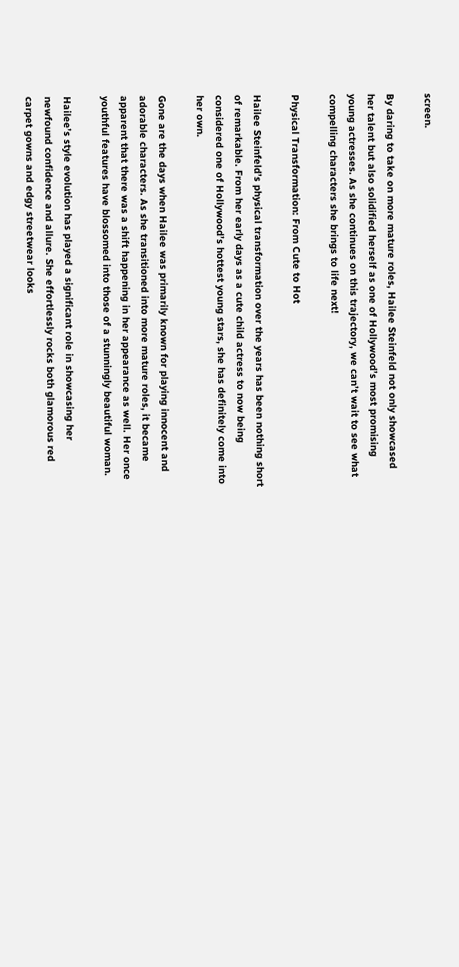screen.

By daring to take on more mature roles, Hailee Steinfeld not only showcased her talent but also solidified herself as one of Hollywood’s most promising young actresses. As she continues on this trajectory, we can’t wait to see what compelling characters she brings to life next!

Physical Transformation: From Cute to Hot

Hailee Steinfeld’s physical transformation over the years has been nothing short of remarkable. From her early days as a cute child actress to now being considered one of Hollywood’s hottest young stars, she has definitely come into her own.

Gone are the days when Hailee was primarily known for playing innocent and adorable characters. As she transitioned into more mature roles, it became apparent that there was a shift happening in her appearance as well. Her once youthful features have blossomed into those of a stunningly beautiful woman.

Hailee’s style evolution has played a significant role in showcasing her newfound confidence and allure. She effortlessly rocks both glamorous red carpet gowns and edgy streetwear looks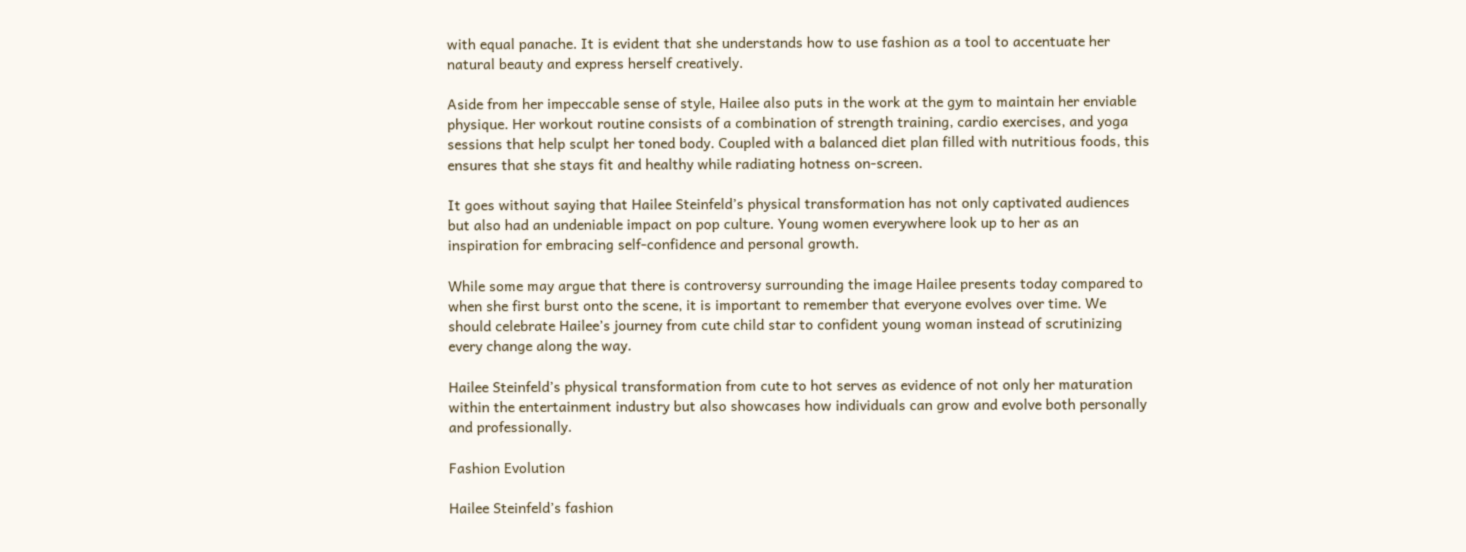with equal panache. It is evident that she understands how to use fashion as a tool to accentuate her natural beauty and express herself creatively.

Aside from her impeccable sense of style, Hailee also puts in the work at the gym to maintain her enviable physique. Her workout routine consists of a combination of strength training, cardio exercises, and yoga sessions that help sculpt her toned body. Coupled with a balanced diet plan filled with nutritious foods, this ensures that she stays fit and healthy while radiating hotness on-screen.

It goes without saying that Hailee Steinfeld’s physical transformation has not only captivated audiences but also had an undeniable impact on pop culture. Young women everywhere look up to her as an inspiration for embracing self-confidence and personal growth.

While some may argue that there is controversy surrounding the image Hailee presents today compared to when she first burst onto the scene, it is important to remember that everyone evolves over time. We should celebrate Hailee’s journey from cute child star to confident young woman instead of scrutinizing every change along the way.

Hailee Steinfeld’s physical transformation from cute to hot serves as evidence of not only her maturation within the entertainment industry but also showcases how individuals can grow and evolve both personally and professionally.

Fashion Evolution

Hailee Steinfeld’s fashion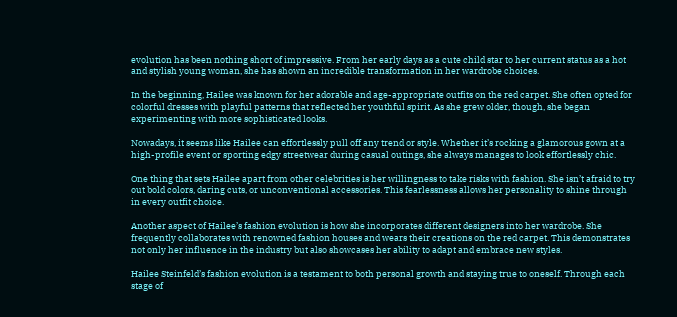evolution has been nothing short of impressive. From her early days as a cute child star to her current status as a hot and stylish young woman, she has shown an incredible transformation in her wardrobe choices.

In the beginning, Hailee was known for her adorable and age-appropriate outfits on the red carpet. She often opted for colorful dresses with playful patterns that reflected her youthful spirit. As she grew older, though, she began experimenting with more sophisticated looks.

Nowadays, it seems like Hailee can effortlessly pull off any trend or style. Whether it’s rocking a glamorous gown at a high-profile event or sporting edgy streetwear during casual outings, she always manages to look effortlessly chic.

One thing that sets Hailee apart from other celebrities is her willingness to take risks with fashion. She isn’t afraid to try out bold colors, daring cuts, or unconventional accessories. This fearlessness allows her personality to shine through in every outfit choice.

Another aspect of Hailee’s fashion evolution is how she incorporates different designers into her wardrobe. She frequently collaborates with renowned fashion houses and wears their creations on the red carpet. This demonstrates not only her influence in the industry but also showcases her ability to adapt and embrace new styles.

Hailee Steinfeld’s fashion evolution is a testament to both personal growth and staying true to oneself. Through each stage of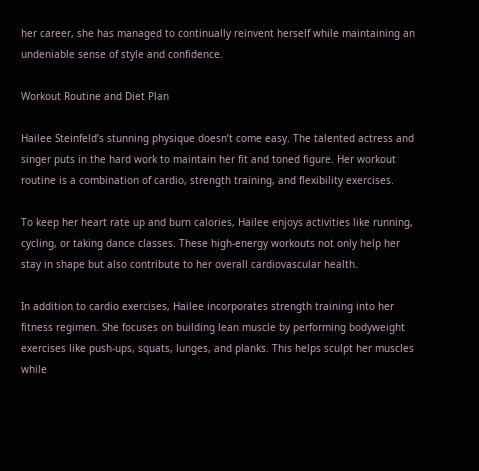her career, she has managed to continually reinvent herself while maintaining an undeniable sense of style and confidence.

Workout Routine and Diet Plan

Hailee Steinfeld’s stunning physique doesn’t come easy. The talented actress and singer puts in the hard work to maintain her fit and toned figure. Her workout routine is a combination of cardio, strength training, and flexibility exercises.

To keep her heart rate up and burn calories, Hailee enjoys activities like running, cycling, or taking dance classes. These high-energy workouts not only help her stay in shape but also contribute to her overall cardiovascular health.

In addition to cardio exercises, Hailee incorporates strength training into her fitness regimen. She focuses on building lean muscle by performing bodyweight exercises like push-ups, squats, lunges, and planks. This helps sculpt her muscles while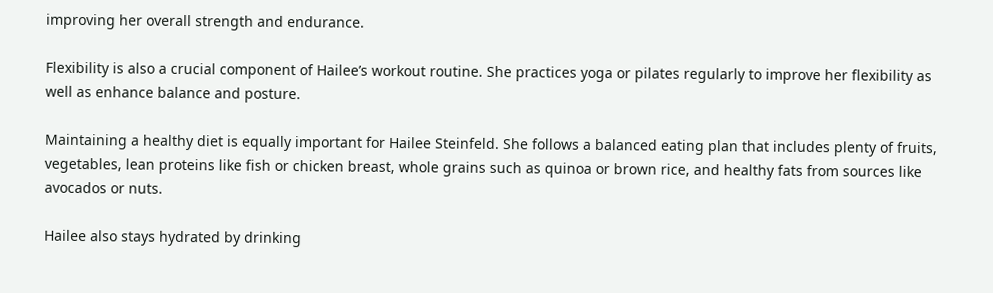improving her overall strength and endurance.

Flexibility is also a crucial component of Hailee’s workout routine. She practices yoga or pilates regularly to improve her flexibility as well as enhance balance and posture.

Maintaining a healthy diet is equally important for Hailee Steinfeld. She follows a balanced eating plan that includes plenty of fruits, vegetables, lean proteins like fish or chicken breast, whole grains such as quinoa or brown rice, and healthy fats from sources like avocados or nuts.

Hailee also stays hydrated by drinking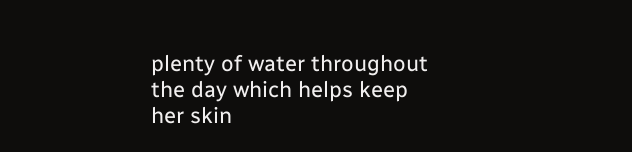plenty of water throughout the day which helps keep her skin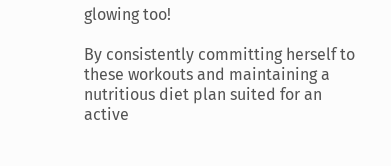glowing too!

By consistently committing herself to these workouts and maintaining a nutritious diet plan suited for an active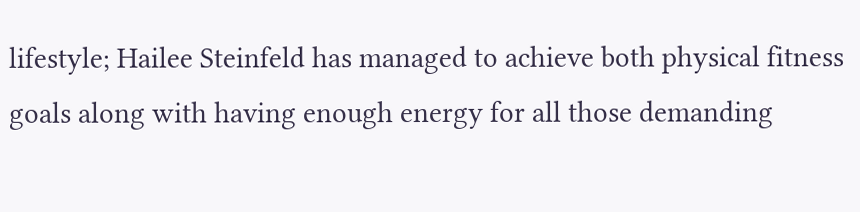lifestyle; Hailee Steinfeld has managed to achieve both physical fitness goals along with having enough energy for all those demanding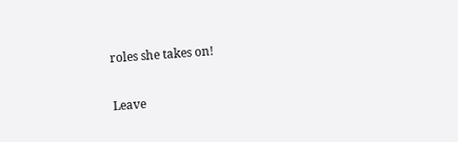roles she takes on!

Leave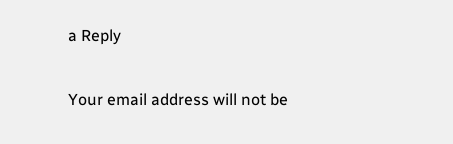a Reply

Your email address will not be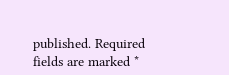published. Required fields are marked *